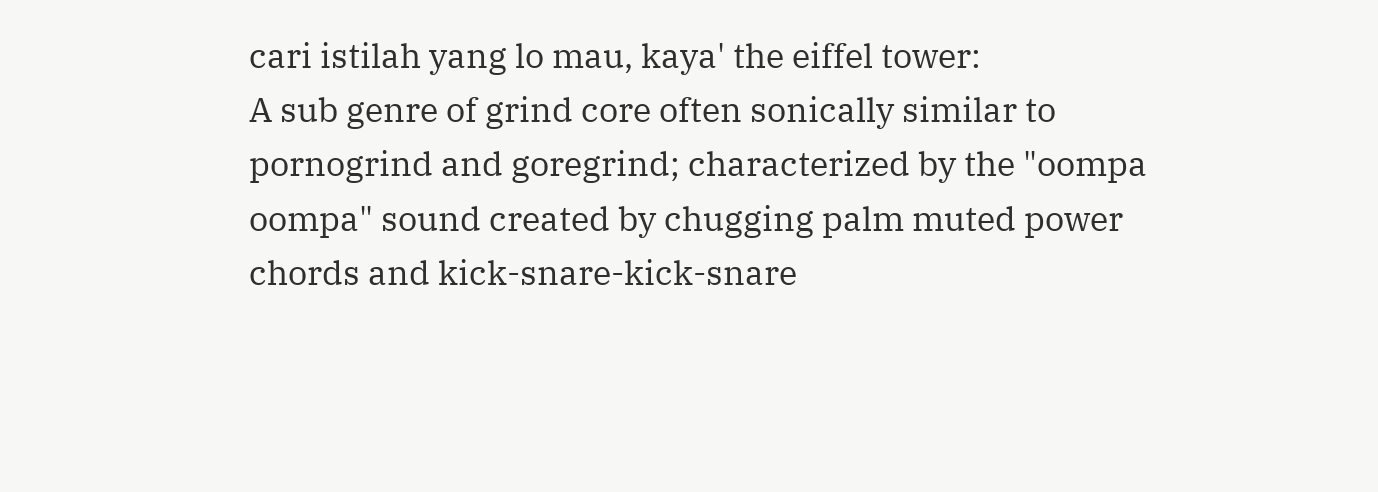cari istilah yang lo mau, kaya' the eiffel tower:
A sub genre of grind core often sonically similar to pornogrind and goregrind; characterized by the "oompa oompa" sound created by chugging palm muted power chords and kick-snare-kick-snare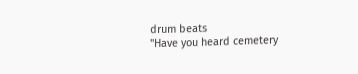drum beats
"Have you heard cemetery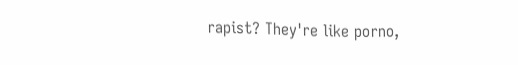rapist? They're like porno,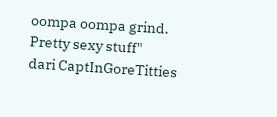oompa oompa grind. Pretty sexy stuff"
dari CaptInGoreTitties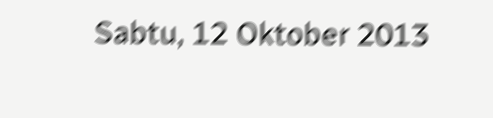Sabtu, 12 Oktober 2013